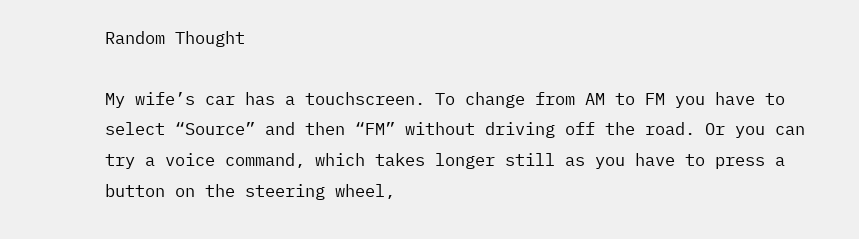Random Thought

My wife’s car has a touchscreen. To change from AM to FM you have to select “Source” and then “FM” without driving off the road. Or you can try a voice command, which takes longer still as you have to press a button on the steering wheel,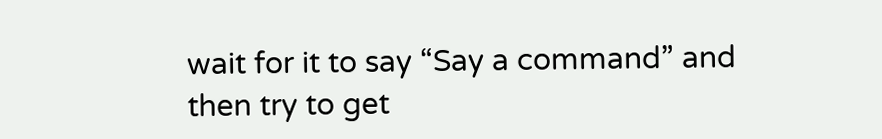wait for it to say “Say a command” and then try to get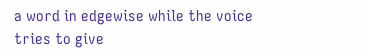a word in edgewise while the voice tries to give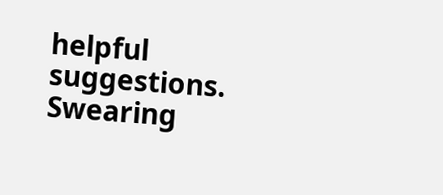helpful suggestions. Swearing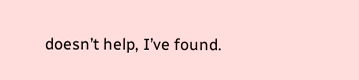doesn’t help, I’ve found.